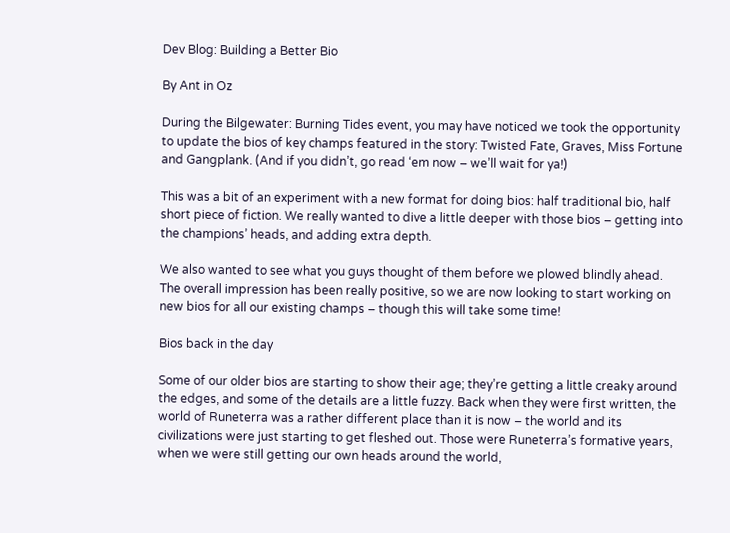Dev Blog: Building a Better Bio

By Ant in Oz

During the Bilgewater: Burning Tides event, you may have noticed we took the opportunity to update the bios of key champs featured in the story: Twisted Fate, Graves, Miss Fortune and Gangplank. (And if you didn’t, go read ‘em now – we’ll wait for ya!)

This was a bit of an experiment with a new format for doing bios: half traditional bio, half short piece of fiction. We really wanted to dive a little deeper with those bios – getting into the champions’ heads, and adding extra depth.

We also wanted to see what you guys thought of them before we plowed blindly ahead. The overall impression has been really positive, so we are now looking to start working on new bios for all our existing champs – though this will take some time!

Bios back in the day

Some of our older bios are starting to show their age; they’re getting a little creaky around the edges, and some of the details are a little fuzzy. Back when they were first written, the world of Runeterra was a rather different place than it is now – the world and its civilizations were just starting to get fleshed out. Those were Runeterra’s formative years, when we were still getting our own heads around the world,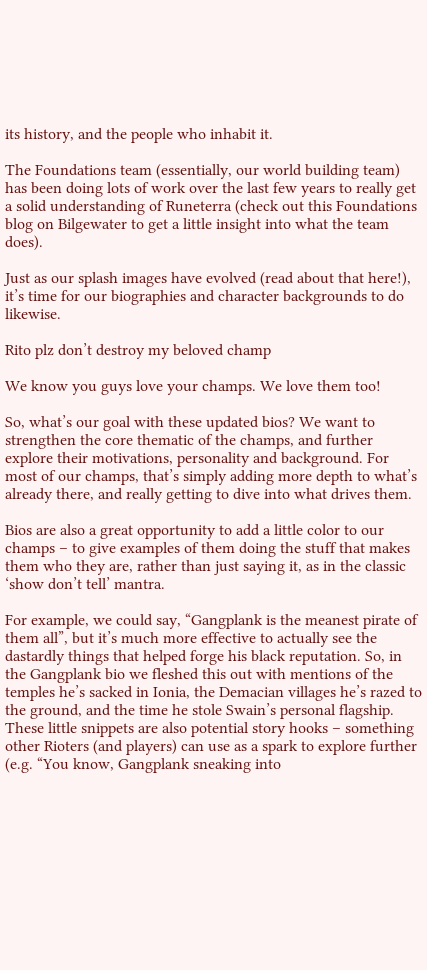its history, and the people who inhabit it.

The Foundations team (essentially, our world building team) has been doing lots of work over the last few years to really get a solid understanding of Runeterra (check out this Foundations blog on Bilgewater to get a little insight into what the team does).

Just as our splash images have evolved (read about that here!), it’s time for our biographies and character backgrounds to do likewise.

Rito plz don’t destroy my beloved champ

We know you guys love your champs. We love them too!

So, what’s our goal with these updated bios? We want to strengthen the core thematic of the champs, and further explore their motivations, personality and background. For most of our champs, that’s simply adding more depth to what’s already there, and really getting to dive into what drives them.

Bios are also a great opportunity to add a little color to our champs – to give examples of them doing the stuff that makes them who they are, rather than just saying it, as in the classic ‘show don’t tell’ mantra.

For example, we could say, “Gangplank is the meanest pirate of them all”, but it’s much more effective to actually see the dastardly things that helped forge his black reputation. So, in the Gangplank bio we fleshed this out with mentions of the temples he’s sacked in Ionia, the Demacian villages he’s razed to the ground, and the time he stole Swain’s personal flagship. These little snippets are also potential story hooks – something other Rioters (and players) can use as a spark to explore further (e.g. “You know, Gangplank sneaking into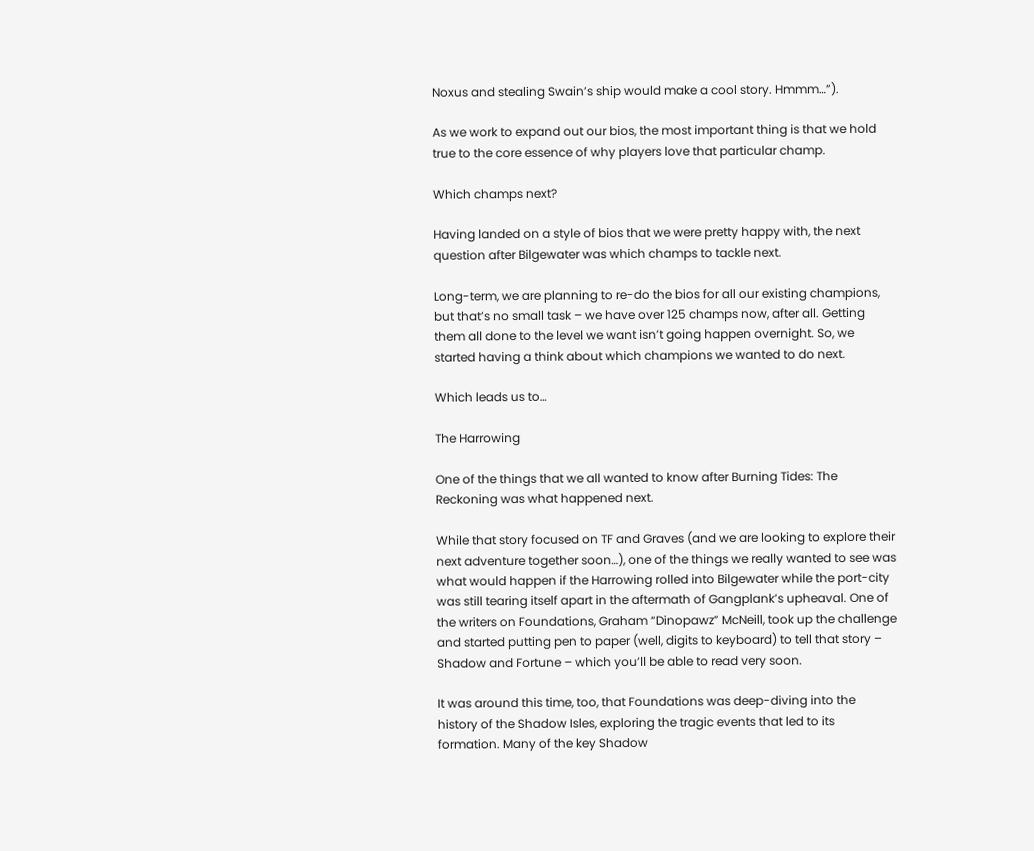Noxus and stealing Swain’s ship would make a cool story. Hmmm…”).

As we work to expand out our bios, the most important thing is that we hold true to the core essence of why players love that particular champ.

Which champs next?

Having landed on a style of bios that we were pretty happy with, the next question after Bilgewater was which champs to tackle next.

Long-term, we are planning to re-do the bios for all our existing champions, but that’s no small task – we have over 125 champs now, after all. Getting them all done to the level we want isn’t going happen overnight. So, we started having a think about which champions we wanted to do next.

Which leads us to…

The Harrowing

One of the things that we all wanted to know after Burning Tides: The Reckoning was what happened next.

While that story focused on TF and Graves (and we are looking to explore their next adventure together soon…), one of the things we really wanted to see was what would happen if the Harrowing rolled into Bilgewater while the port-city was still tearing itself apart in the aftermath of Gangplank’s upheaval. One of the writers on Foundations, Graham “Dinopawz” McNeill, took up the challenge and started putting pen to paper (well, digits to keyboard) to tell that story – Shadow and Fortune – which you’ll be able to read very soon.

It was around this time, too, that Foundations was deep-diving into the history of the Shadow Isles, exploring the tragic events that led to its formation. Many of the key Shadow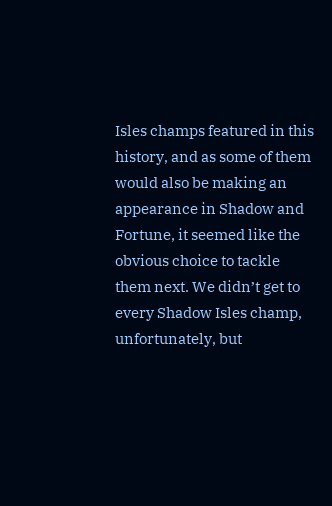Isles champs featured in this history, and as some of them would also be making an appearance in Shadow and Fortune, it seemed like the obvious choice to tackle them next. We didn’t get to every Shadow Isles champ, unfortunately, but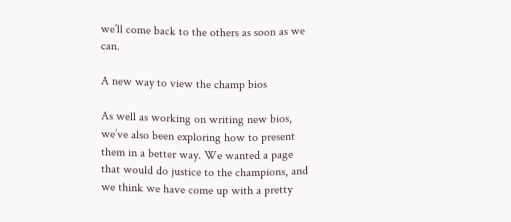we’ll come back to the others as soon as we can.

A new way to view the champ bios

As well as working on writing new bios, we’ve also been exploring how to present them in a better way. We wanted a page that would do justice to the champions, and we think we have come up with a pretty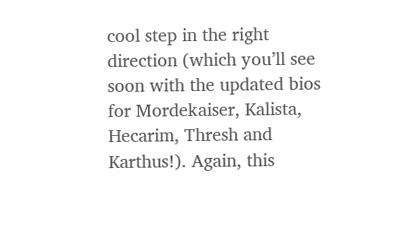cool step in the right direction (which you’ll see soon with the updated bios for Mordekaiser, Kalista, Hecarim, Thresh and Karthus!). Again, this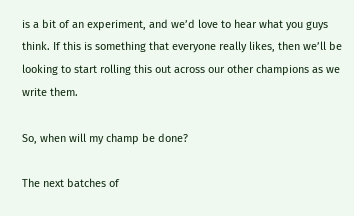is a bit of an experiment, and we’d love to hear what you guys think. If this is something that everyone really likes, then we’ll be looking to start rolling this out across our other champions as we write them.

So, when will my champ be done?

The next batches of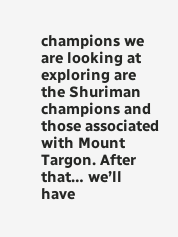champions we are looking at exploring are the Shuriman champions and those associated with Mount Targon. After that… we’ll have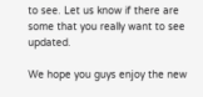to see. Let us know if there are some that you really want to see updated.

We hope you guys enjoy the new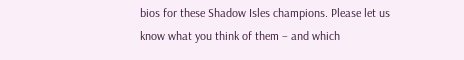bios for these Shadow Isles champions. Please let us know what you think of them – and which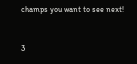champs you want to see next!


3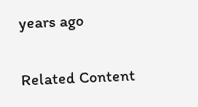years ago

Related Content